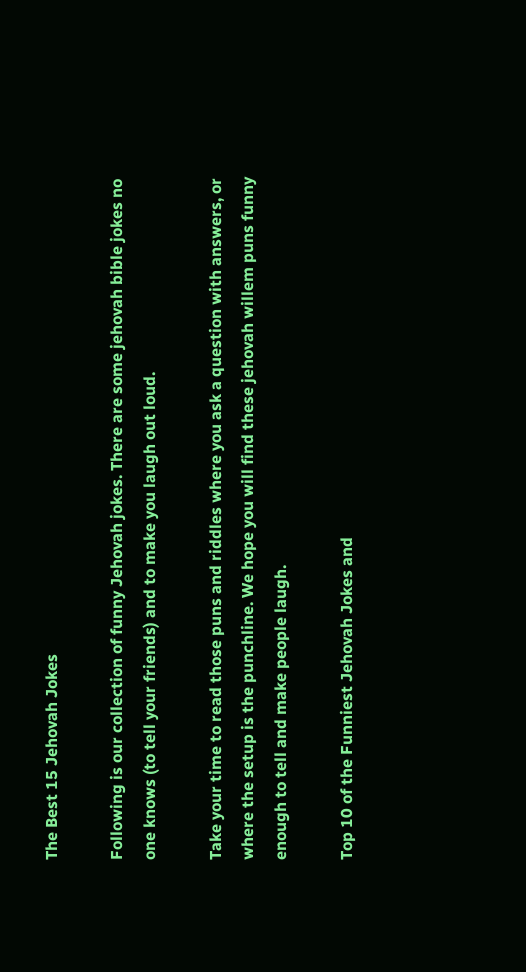The Best 15 Jehovah Jokes

Following is our collection of funny Jehovah jokes. There are some jehovah bible jokes no one knows (to tell your friends) and to make you laugh out loud.

Take your time to read those puns and riddles where you ask a question with answers, or where the setup is the punchline. We hope you will find these jehovah willem puns funny enough to tell and make people laugh.

Top 10 of the Funniest Jehovah Jokes and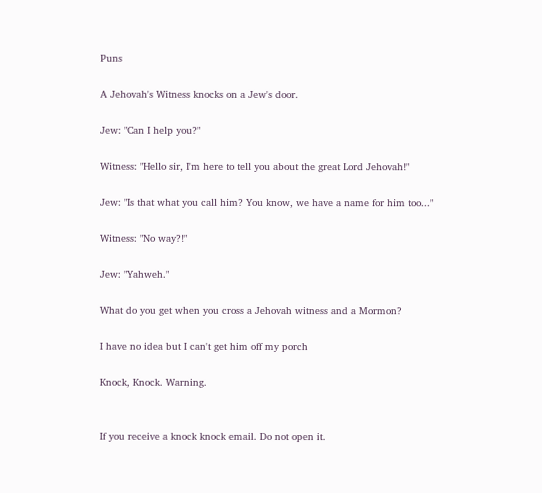Puns

A Jehovah's Witness knocks on a Jew's door.

Jew: "Can I help you?"

Witness: "Hello sir, I'm here to tell you about the great Lord Jehovah!"

Jew: "Is that what you call him? You know, we have a name for him too..."

Witness: "No way?!"

Jew: "Yahweh."

What do you get when you cross a Jehovah witness and a Mormon?

I have no idea but I can't get him off my porch

Knock, Knock. Warning.


If you receive a knock knock email. Do not open it.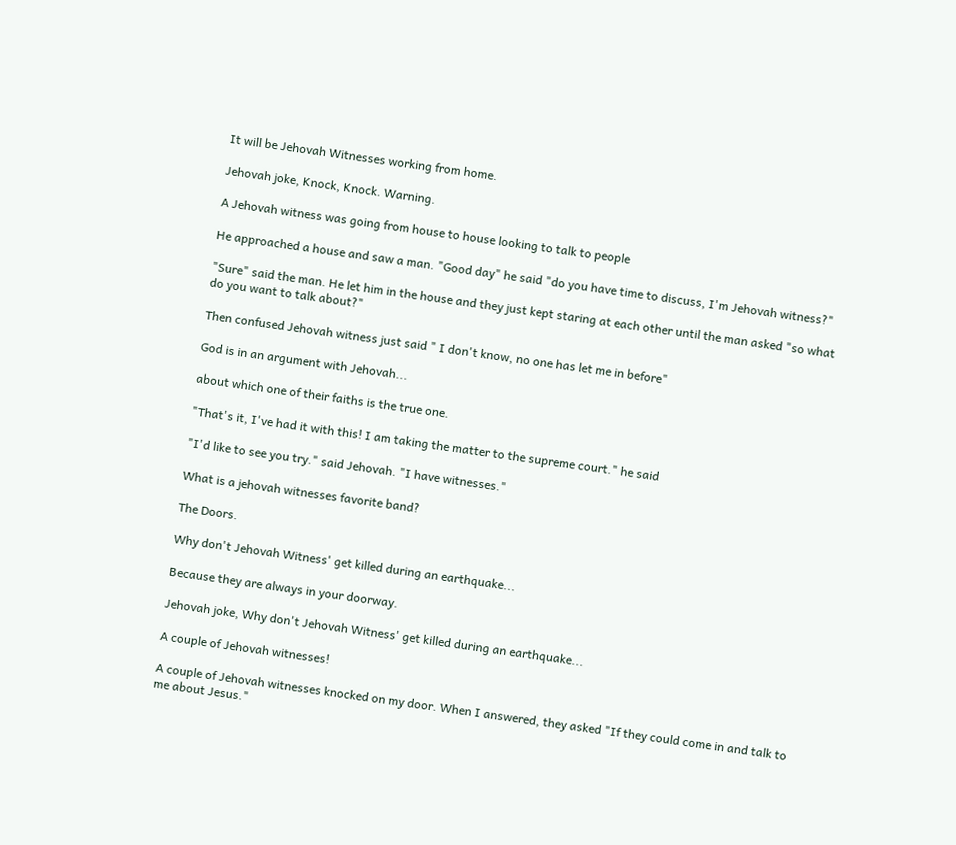It will be Jehovah Witnesses working from home.

Jehovah joke, Knock, Knock. Warning.

A Jehovah witness was going from house to house looking to talk to people

He approached a house and saw a man. "Good day" he said "do you have time to discuss, I'm Jehovah witness?"

"Sure" said the man. He let him in the house and they just kept staring at each other until the man asked "so what do you want to talk about?"

Then confused Jehovah witness just said " I don't know, no one has let me in before"

God is in an argument with Jehovah...

about which one of their faiths is the true one.

"That's it, I've had it with this! I am taking the matter to the supreme court." he said

"I'd like to see you try." said Jehovah. "I have witnesses."

What is a jehovah witnesses favorite band?

The Doors.

Why don't Jehovah Witness' get killed during an earthquake...

Because they are always in your doorway.

Jehovah joke, Why don't Jehovah Witness' get killed during an earthquake...

A couple of Jehovah witnesses!

A couple of Jehovah witnesses knocked on my door. When I answered, they asked "If they could come in and talk to me about Jesus."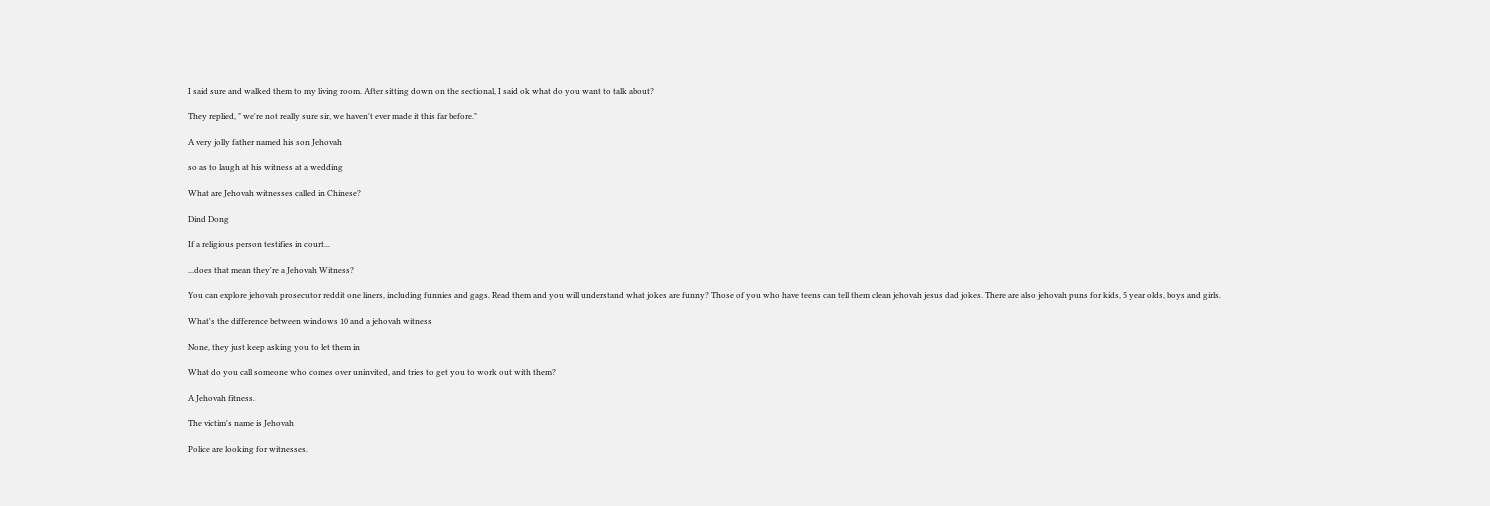I said sure and walked them to my living room. After sitting down on the sectional, I said ok what do you want to talk about?

They replied, " we're not really sure sir, we haven't ever made it this far before."

A very jolly father named his son Jehovah

so as to laugh at his witness at a wedding

What are Jehovah witnesses called in Chinese?

Dind Dong

If a religious person testifies in court...

...does that mean they're a Jehovah Witness?

You can explore jehovah prosecutor reddit one liners, including funnies and gags. Read them and you will understand what jokes are funny? Those of you who have teens can tell them clean jehovah jesus dad jokes. There are also jehovah puns for kids, 5 year olds, boys and girls.

What's the difference between windows 10 and a jehovah witness

None, they just keep asking you to let them in

What do you call someone who comes over uninvited, and tries to get you to work out with them?

A Jehovah fitness.

The victim's name is Jehovah

Police are looking for witnesses.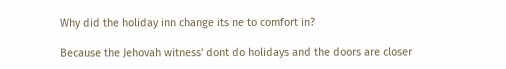Why did the holiday inn change its ne to comfort in?

Because the Jehovah witness' dont do holidays and the doors are closer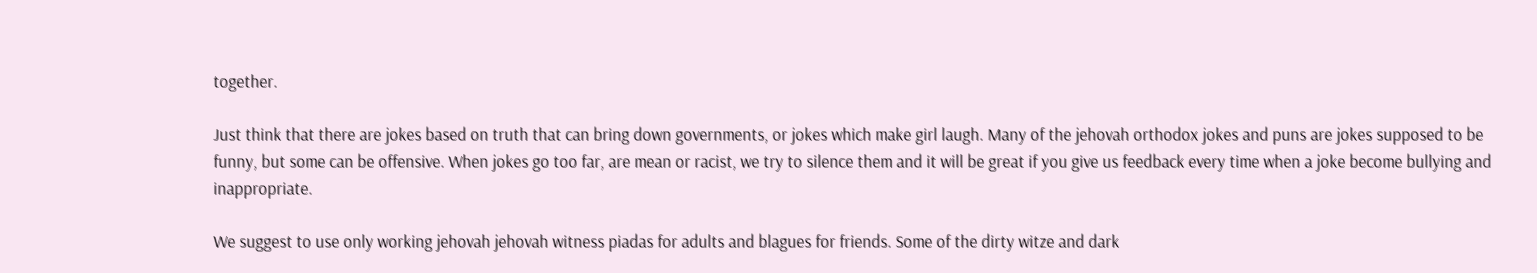together.

Just think that there are jokes based on truth that can bring down governments, or jokes which make girl laugh. Many of the jehovah orthodox jokes and puns are jokes supposed to be funny, but some can be offensive. When jokes go too far, are mean or racist, we try to silence them and it will be great if you give us feedback every time when a joke become bullying and inappropriate.

We suggest to use only working jehovah jehovah witness piadas for adults and blagues for friends. Some of the dirty witze and dark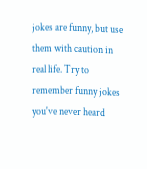jokes are funny, but use them with caution in real life. Try to remember funny jokes you've never heard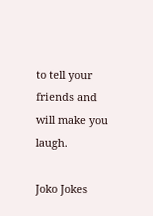to tell your friends and will make you laugh.

Joko Jokes